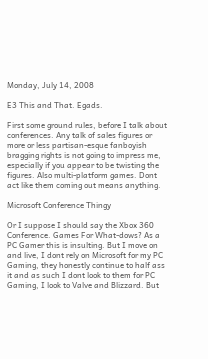Monday, July 14, 2008

E3 This and That. Egads.

First some ground rules, before I talk about conferences. Any talk of sales figures or more or less partisan-esque fanboyish bragging rights is not going to impress me, especially if you appear to be twisting the figures. Also multi-platform games. Dont act like them coming out means anything.

Microsoft Conference Thingy

Or I suppose I should say the Xbox 360 Conference. Games For What-dows? As a PC Gamer this is insulting. But I move on and live, I dont rely on Microsoft for my PC Gaming, they honestly continue to half ass it and as such I dont look to them for PC Gaming, I look to Valve and Blizzard. But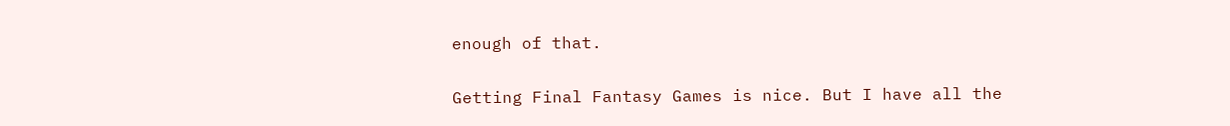enough of that.

Getting Final Fantasy Games is nice. But I have all the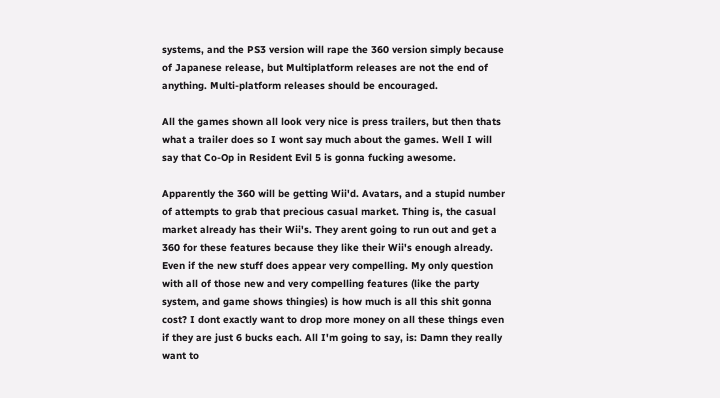systems, and the PS3 version will rape the 360 version simply because of Japanese release, but Multiplatform releases are not the end of anything. Multi-platform releases should be encouraged.

All the games shown all look very nice is press trailers, but then thats what a trailer does so I wont say much about the games. Well I will say that Co-Op in Resident Evil 5 is gonna fucking awesome.

Apparently the 360 will be getting Wii'd. Avatars, and a stupid number of attempts to grab that precious casual market. Thing is, the casual market already has their Wii's. They arent going to run out and get a 360 for these features because they like their Wii's enough already. Even if the new stuff does appear very compelling. My only question with all of those new and very compelling features (like the party system, and game shows thingies) is how much is all this shit gonna cost? I dont exactly want to drop more money on all these things even if they are just 6 bucks each. All I'm going to say, is: Damn they really want to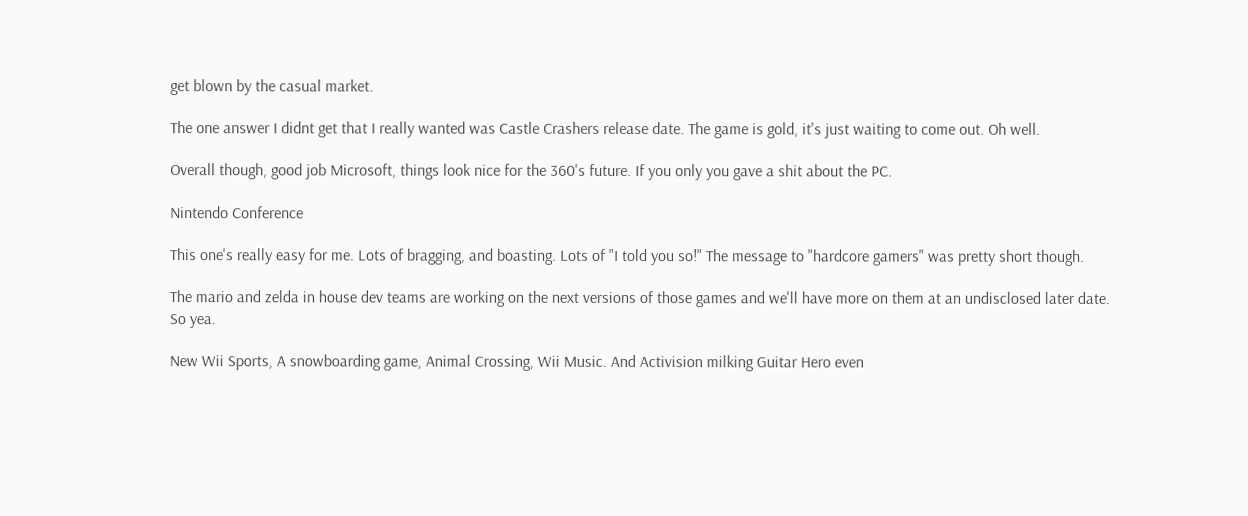get blown by the casual market.

The one answer I didnt get that I really wanted was Castle Crashers release date. The game is gold, it's just waiting to come out. Oh well.

Overall though, good job Microsoft, things look nice for the 360's future. If you only you gave a shit about the PC.

Nintendo Conference

This one's really easy for me. Lots of bragging, and boasting. Lots of "I told you so!" The message to "hardcore gamers" was pretty short though.

The mario and zelda in house dev teams are working on the next versions of those games and we'll have more on them at an undisclosed later date. So yea.

New Wii Sports, A snowboarding game, Animal Crossing, Wii Music. And Activision milking Guitar Hero even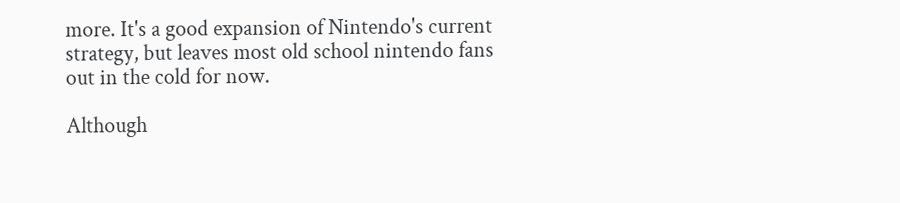more. It's a good expansion of Nintendo's current strategy, but leaves most old school nintendo fans out in the cold for now.

Although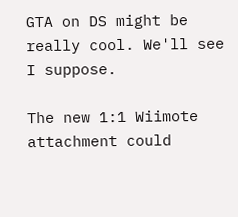GTA on DS might be really cool. We'll see I suppose.

The new 1:1 Wiimote attachment could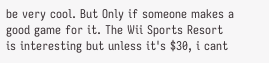be very cool. But Only if someone makes a good game for it. The Wii Sports Resort is interesting but unless it's $30, i cant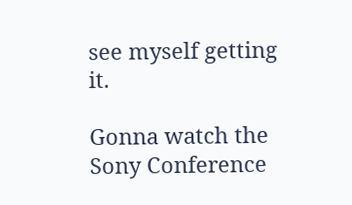see myself getting it.

Gonna watch the Sony Conference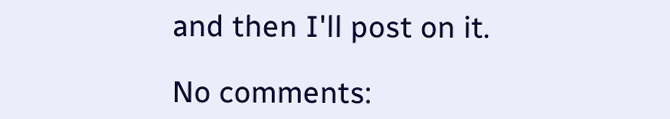and then I'll post on it.

No comments: